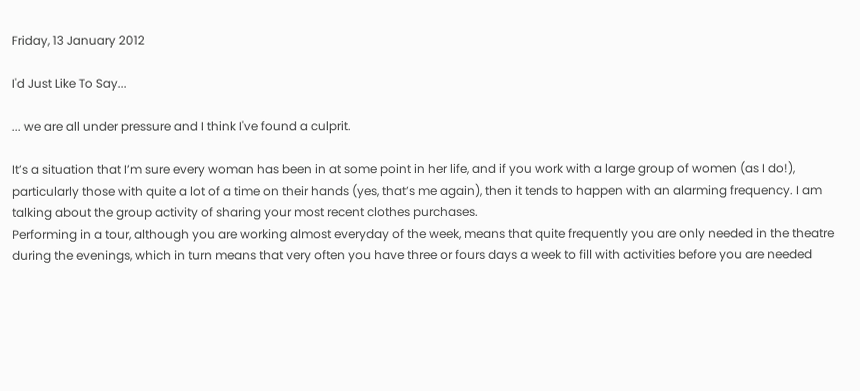Friday, 13 January 2012

I'd Just Like To Say...

... we are all under pressure and I think I've found a culprit.

It’s a situation that I’m sure every woman has been in at some point in her life, and if you work with a large group of women (as I do!), particularly those with quite a lot of a time on their hands (yes, that’s me again), then it tends to happen with an alarming frequency. I am talking about the group activity of sharing your most recent clothes purchases.
Performing in a tour, although you are working almost everyday of the week, means that quite frequently you are only needed in the theatre during the evenings, which in turn means that very often you have three or fours days a week to fill with activities before you are needed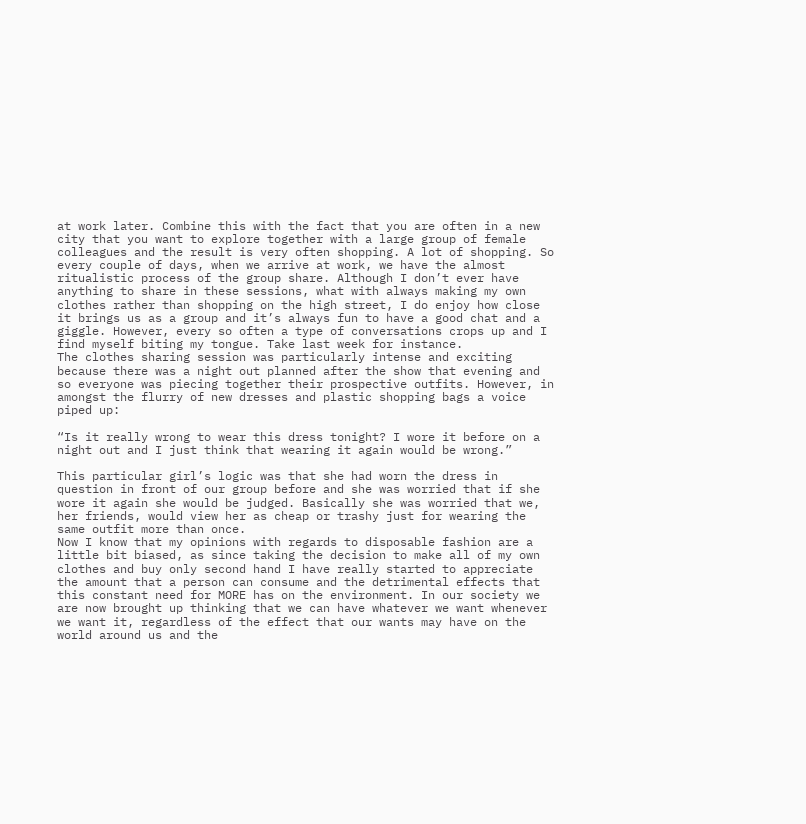at work later. Combine this with the fact that you are often in a new city that you want to explore together with a large group of female colleagues and the result is very often shopping. A lot of shopping. So every couple of days, when we arrive at work, we have the almost ritualistic process of the group share. Although I don’t ever have anything to share in these sessions, what with always making my own clothes rather than shopping on the high street, I do enjoy how close it brings us as a group and it’s always fun to have a good chat and a giggle. However, every so often a type of conversations crops up and I find myself biting my tongue. Take last week for instance.
The clothes sharing session was particularly intense and exciting because there was a night out planned after the show that evening and so everyone was piecing together their prospective outfits. However, in amongst the flurry of new dresses and plastic shopping bags a voice piped up:

“Is it really wrong to wear this dress tonight? I wore it before on a night out and I just think that wearing it again would be wrong.”

This particular girl’s logic was that she had worn the dress in question in front of our group before and she was worried that if she wore it again she would be judged. Basically she was worried that we, her friends, would view her as cheap or trashy just for wearing the same outfit more than once.
Now I know that my opinions with regards to disposable fashion are a little bit biased, as since taking the decision to make all of my own clothes and buy only second hand I have really started to appreciate the amount that a person can consume and the detrimental effects that this constant need for MORE has on the environment. In our society we are now brought up thinking that we can have whatever we want whenever we want it, regardless of the effect that our wants may have on the world around us and the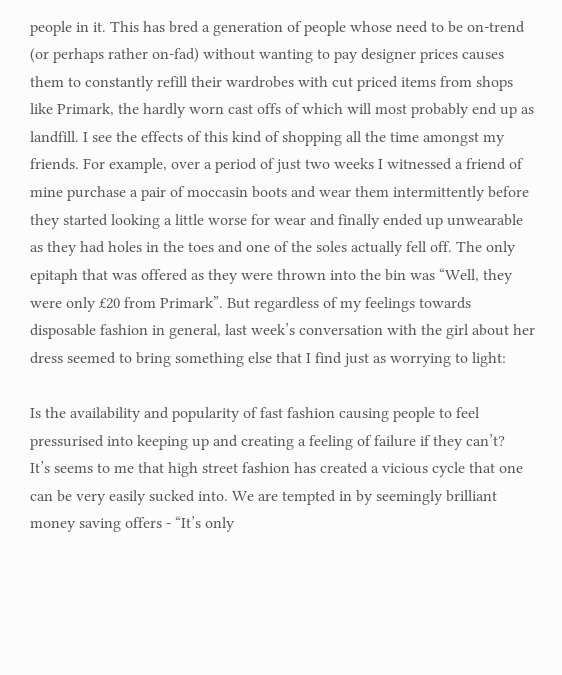people in it. This has bred a generation of people whose need to be on-trend (or perhaps rather on-fad) without wanting to pay designer prices causes them to constantly refill their wardrobes with cut priced items from shops like Primark, the hardly worn cast offs of which will most probably end up as landfill. I see the effects of this kind of shopping all the time amongst my friends. For example, over a period of just two weeks I witnessed a friend of mine purchase a pair of moccasin boots and wear them intermittently before they started looking a little worse for wear and finally ended up unwearable as they had holes in the toes and one of the soles actually fell off. The only epitaph that was offered as they were thrown into the bin was “Well, they were only £20 from Primark”. But regardless of my feelings towards disposable fashion in general, last week’s conversation with the girl about her dress seemed to bring something else that I find just as worrying to light:

Is the availability and popularity of fast fashion causing people to feel pressurised into keeping up and creating a feeling of failure if they can’t?
It’s seems to me that high street fashion has created a vicious cycle that one can be very easily sucked into. We are tempted in by seemingly brilliant money saving offers - “It’s only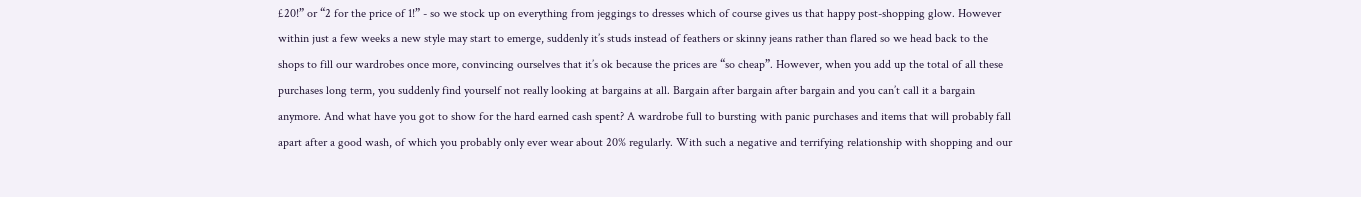£20!” or “2 for the price of 1!” - so we stock up on everything from jeggings to dresses which of course gives us that happy post-shopping glow. However within just a few weeks a new style may start to emerge, suddenly it’s studs instead of feathers or skinny jeans rather than flared so we head back to the shops to fill our wardrobes once more, convincing ourselves that it’s ok because the prices are “so cheap”. However, when you add up the total of all these purchases long term, you suddenly find yourself not really looking at bargains at all. Bargain after bargain after bargain and you can’t call it a bargain anymore. And what have you got to show for the hard earned cash spent? A wardrobe full to bursting with panic purchases and items that will probably fall apart after a good wash, of which you probably only ever wear about 20% regularly. With such a negative and terrifying relationship with shopping and our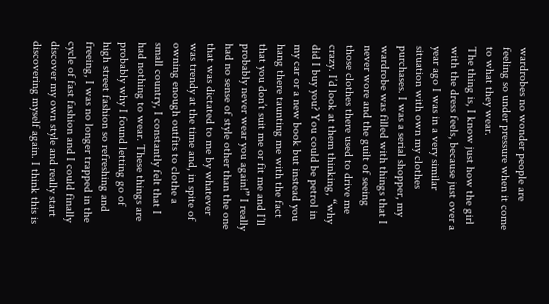wardrobes no wonder people are feeling so under pressure when it come to what they wear.
The thing is, I know just how the girl with the dress feels, because just over a year ago I was in a very similar situation with own my clothes purchases. I was a serial shopper, my wardrobe was filled with things that I never wore and the guilt of seeing those clothes there used to drive me crazy. I’d look at them thinking, “why did I buy you? You could be petrol in my car or a new book but instead you hang there taunting me with the fact that you don’t suit me or fit me and I’ll probably never wear you again!” I really had no sense of style other than the one that was dictated to me by whatever was trendy at the time and, in spite of owning enough outfits to clothe a small country, I constantly felt that I had nothing to wear. These things are probably why I found letting go of high street fashion so refreshing and freeing, I was no longer trapped in the cycle of fast fashion and I could finally discover my own style and really start discovering myself again. I think this is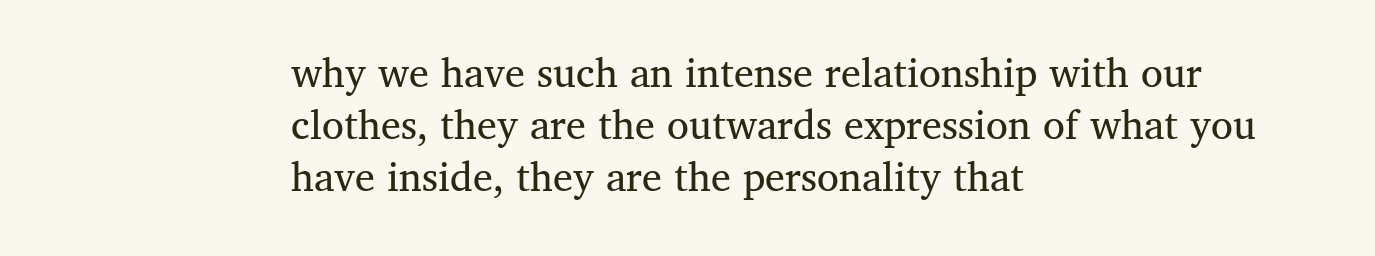why we have such an intense relationship with our clothes, they are the outwards expression of what you have inside, they are the personality that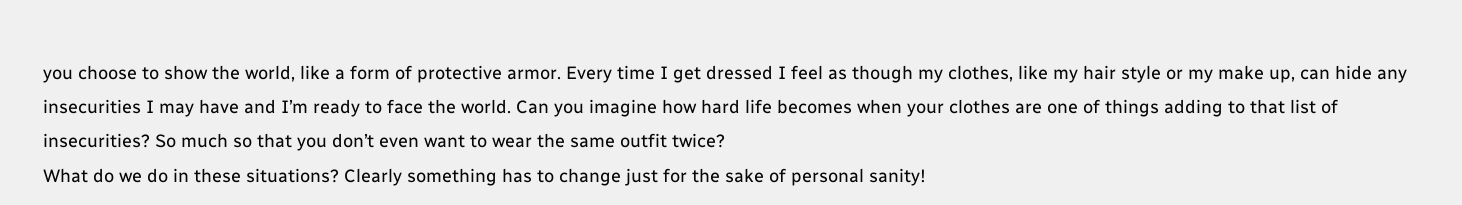you choose to show the world, like a form of protective armor. Every time I get dressed I feel as though my clothes, like my hair style or my make up, can hide any insecurities I may have and I’m ready to face the world. Can you imagine how hard life becomes when your clothes are one of things adding to that list of insecurities? So much so that you don’t even want to wear the same outfit twice?
What do we do in these situations? Clearly something has to change just for the sake of personal sanity!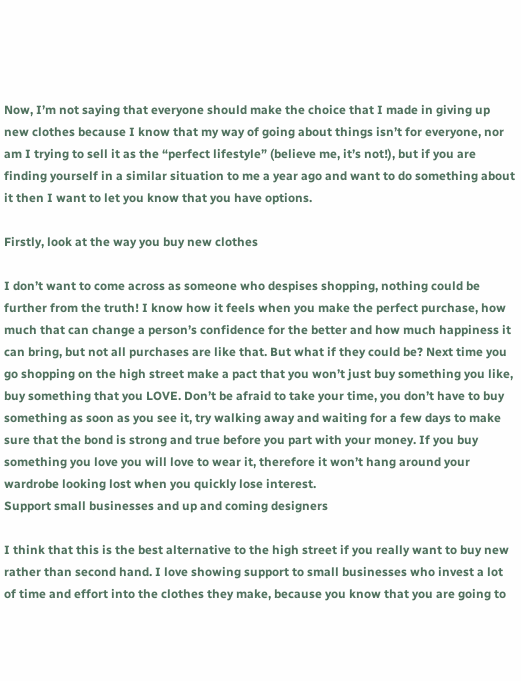Now, I’m not saying that everyone should make the choice that I made in giving up new clothes because I know that my way of going about things isn’t for everyone, nor am I trying to sell it as the “perfect lifestyle” (believe me, it’s not!), but if you are finding yourself in a similar situation to me a year ago and want to do something about it then I want to let you know that you have options.

Firstly, look at the way you buy new clothes

I don’t want to come across as someone who despises shopping, nothing could be further from the truth! I know how it feels when you make the perfect purchase, how much that can change a person’s confidence for the better and how much happiness it can bring, but not all purchases are like that. But what if they could be? Next time you go shopping on the high street make a pact that you won’t just buy something you like, buy something that you LOVE. Don’t be afraid to take your time, you don’t have to buy something as soon as you see it, try walking away and waiting for a few days to make sure that the bond is strong and true before you part with your money. If you buy something you love you will love to wear it, therefore it won’t hang around your wardrobe looking lost when you quickly lose interest.
Support small businesses and up and coming designers

I think that this is the best alternative to the high street if you really want to buy new rather than second hand. I love showing support to small businesses who invest a lot of time and effort into the clothes they make, because you know that you are going to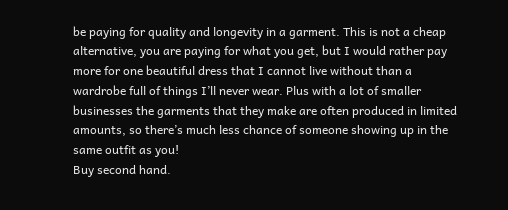be paying for quality and longevity in a garment. This is not a cheap alternative, you are paying for what you get, but I would rather pay more for one beautiful dress that I cannot live without than a wardrobe full of things I’ll never wear. Plus with a lot of smaller businesses the garments that they make are often produced in limited amounts, so there’s much less chance of someone showing up in the same outfit as you!
Buy second hand.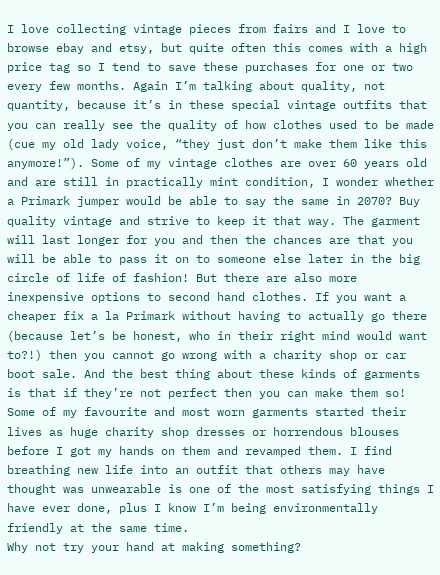I love collecting vintage pieces from fairs and I love to browse ebay and etsy, but quite often this comes with a high price tag so I tend to save these purchases for one or two every few months. Again I’m talking about quality, not quantity, because it’s in these special vintage outfits that you can really see the quality of how clothes used to be made (cue my old lady voice, “they just don’t make them like this anymore!”). Some of my vintage clothes are over 60 years old and are still in practically mint condition, I wonder whether a Primark jumper would be able to say the same in 2070? Buy quality vintage and strive to keep it that way. The garment will last longer for you and then the chances are that you will be able to pass it on to someone else later in the big circle of life of fashion! But there are also more inexpensive options to second hand clothes. If you want a cheaper fix a la Primark without having to actually go there (because let’s be honest, who in their right mind would want to?!) then you cannot go wrong with a charity shop or car boot sale. And the best thing about these kinds of garments is that if they’re not perfect then you can make them so! Some of my favourite and most worn garments started their lives as huge charity shop dresses or horrendous blouses before I got my hands on them and revamped them. I find breathing new life into an outfit that others may have thought was unwearable is one of the most satisfying things I have ever done, plus I know I’m being environmentally friendly at the same time.
Why not try your hand at making something?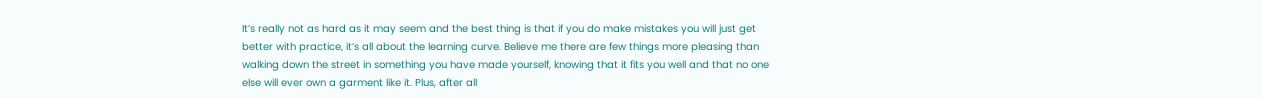It’s really not as hard as it may seem and the best thing is that if you do make mistakes you will just get better with practice, it’s all about the learning curve. Believe me there are few things more pleasing than walking down the street in something you have made yourself, knowing that it fits you well and that no one else will ever own a garment like it. Plus, after all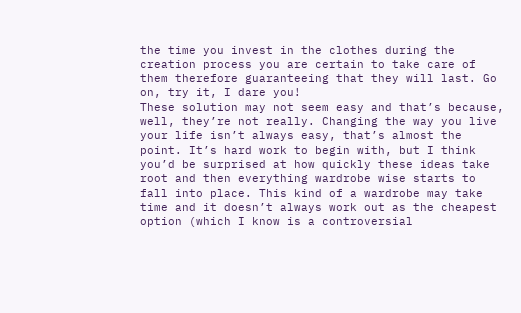the time you invest in the clothes during the creation process you are certain to take care of them therefore guaranteeing that they will last. Go on, try it, I dare you!
These solution may not seem easy and that’s because, well, they’re not really. Changing the way you live your life isn’t always easy, that’s almost the point. It’s hard work to begin with, but I think you’d be surprised at how quickly these ideas take root and then everything wardrobe wise starts to fall into place. This kind of a wardrobe may take time and it doesn’t always work out as the cheapest option (which I know is a controversial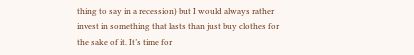thing to say in a recession) but I would always rather invest in something that lasts than just buy clothes for the sake of it. It’s time for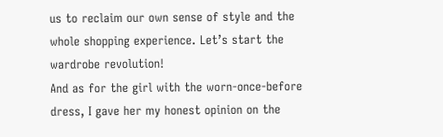us to reclaim our own sense of style and the whole shopping experience. Let’s start the wardrobe revolution!
And as for the girl with the worn-once-before dress, I gave her my honest opinion on the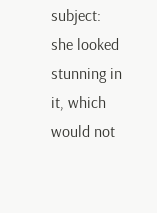subject: she looked stunning in it, which would not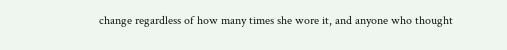change regardless of how many times she wore it, and anyone who thought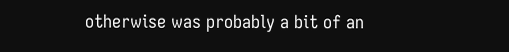otherwise was probably a bit of an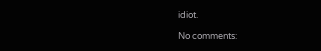idiot.

No comments: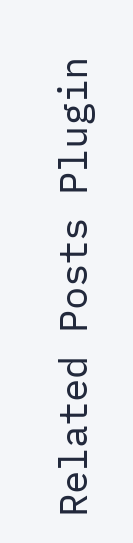Related Posts Plugin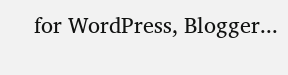for WordPress, Blogger...